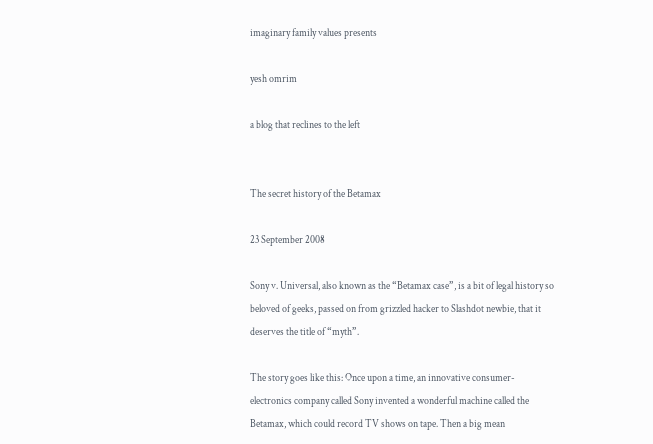imaginary family values presents

yesh omrim

a blog that reclines to the left


The secret history of the Betamax

23 September 2008

Sony v. Universal, also known as the “Betamax case”, is a bit of legal history so beloved of geeks, passed on from grizzled hacker to Slashdot newbie, that it deserves the title of “myth”.

The story goes like this: Once upon a time, an innovative consumer-electronics company called Sony invented a wonderful machine called the Betamax, which could record TV shows on tape. Then a big mean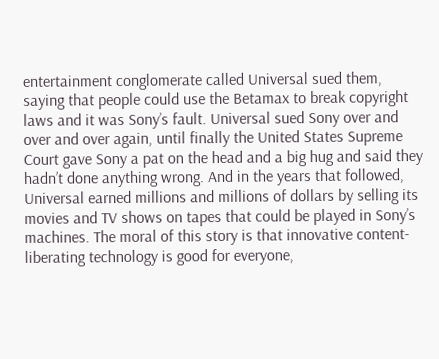entertainment conglomerate called Universal sued them, saying that people could use the Betamax to break copyright laws and it was Sony’s fault. Universal sued Sony over and over and over again, until finally the United States Supreme Court gave Sony a pat on the head and a big hug and said they hadn’t done anything wrong. And in the years that followed, Universal earned millions and millions of dollars by selling its movies and TV shows on tapes that could be played in Sony’s machines. The moral of this story is that innovative content-liberating technology is good for everyone,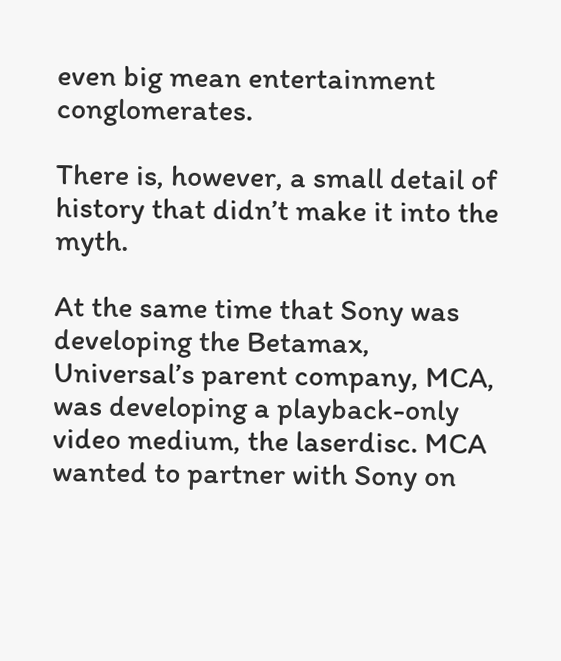even big mean entertainment conglomerates.

There is, however, a small detail of history that didn’t make it into the myth.

At the same time that Sony was developing the Betamax, Universal’s parent company, MCA, was developing a playback-only video medium, the laserdisc. MCA wanted to partner with Sony on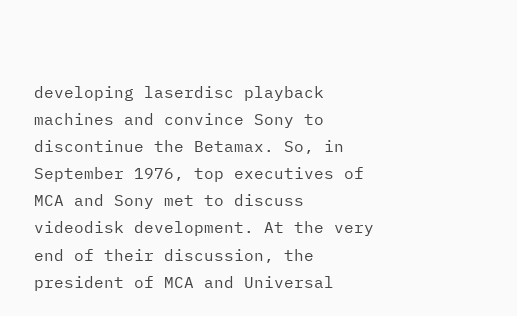developing laserdisc playback machines and convince Sony to discontinue the Betamax. So, in September 1976, top executives of MCA and Sony met to discuss videodisk development. At the very end of their discussion, the president of MCA and Universal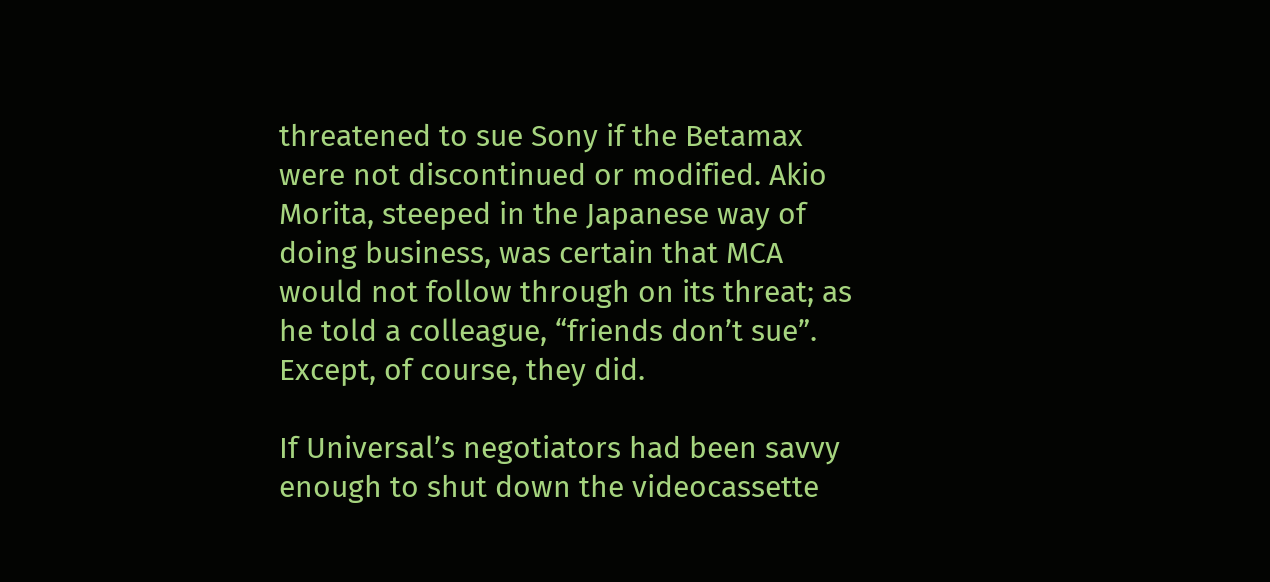threatened to sue Sony if the Betamax were not discontinued or modified. Akio Morita, steeped in the Japanese way of doing business, was certain that MCA would not follow through on its threat; as he told a colleague, “friends don’t sue”. Except, of course, they did.

If Universal’s negotiators had been savvy enough to shut down the videocassette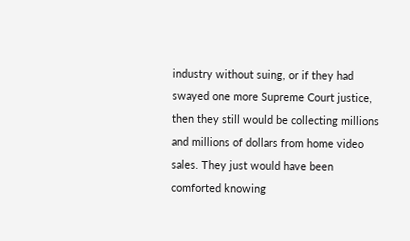industry without suing, or if they had swayed one more Supreme Court justice, then they still would be collecting millions and millions of dollars from home video sales. They just would have been comforted knowing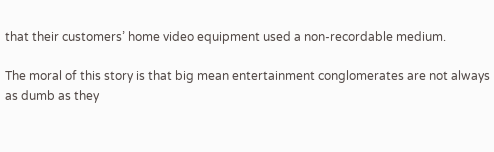that their customers’ home video equipment used a non-recordable medium.

The moral of this story is that big mean entertainment conglomerates are not always as dumb as they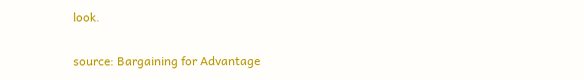look.

source: Bargaining for Advantage